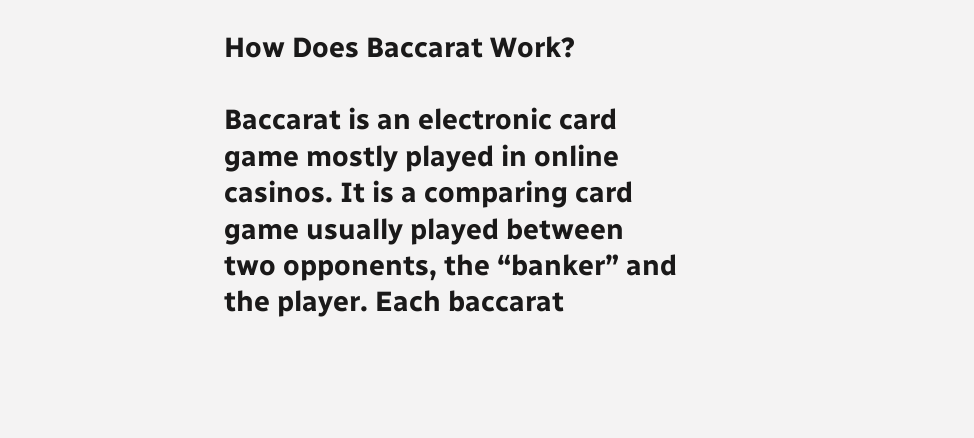How Does Baccarat Work?

Baccarat is an electronic card game mostly played in online casinos. It is a comparing card game usually played between two opponents, the “banker” and the player. Each baccarat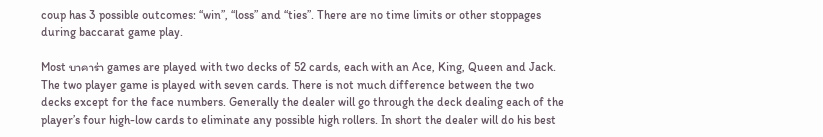coup has 3 possible outcomes: “win”, “loss” and “ties”. There are no time limits or other stoppages during baccarat game play.

Most บาคาร่า games are played with two decks of 52 cards, each with an Ace, King, Queen and Jack. The two player game is played with seven cards. There is not much difference between the two decks except for the face numbers. Generally the dealer will go through the deck dealing each of the player’s four high-low cards to eliminate any possible high rollers. In short the dealer will do his best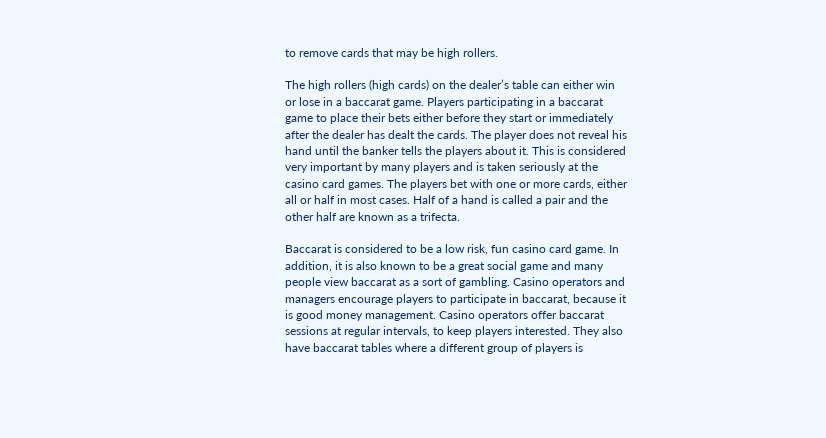to remove cards that may be high rollers.

The high rollers (high cards) on the dealer’s table can either win or lose in a baccarat game. Players participating in a baccarat game to place their bets either before they start or immediately after the dealer has dealt the cards. The player does not reveal his hand until the banker tells the players about it. This is considered very important by many players and is taken seriously at the casino card games. The players bet with one or more cards, either all or half in most cases. Half of a hand is called a pair and the other half are known as a trifecta.

Baccarat is considered to be a low risk, fun casino card game. In addition, it is also known to be a great social game and many people view baccarat as a sort of gambling. Casino operators and managers encourage players to participate in baccarat, because it is good money management. Casino operators offer baccarat sessions at regular intervals, to keep players interested. They also have baccarat tables where a different group of players is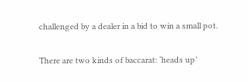challenged by a dealer in a bid to win a small pot.

There are two kinds of baccarat: ‘heads up’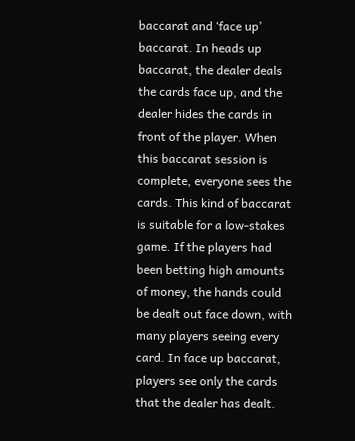baccarat and ‘face up’ baccarat. In heads up baccarat, the dealer deals the cards face up, and the dealer hides the cards in front of the player. When this baccarat session is complete, everyone sees the cards. This kind of baccarat is suitable for a low-stakes game. If the players had been betting high amounts of money, the hands could be dealt out face down, with many players seeing every card. In face up baccarat, players see only the cards that the dealer has dealt.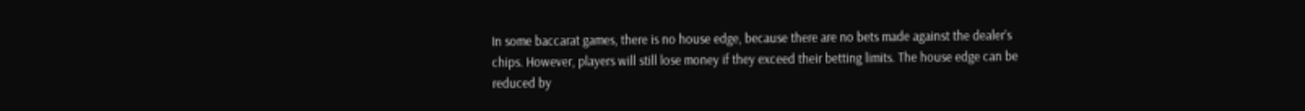In some baccarat games, there is no house edge, because there are no bets made against the dealer’s chips. However, players will still lose money if they exceed their betting limits. The house edge can be reduced by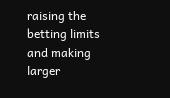raising the betting limits and making larger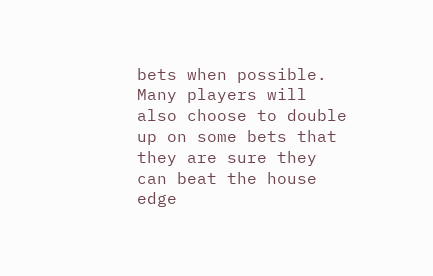bets when possible. Many players will also choose to double up on some bets that they are sure they can beat the house edge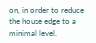on, in order to reduce the house edge to a minimal level.